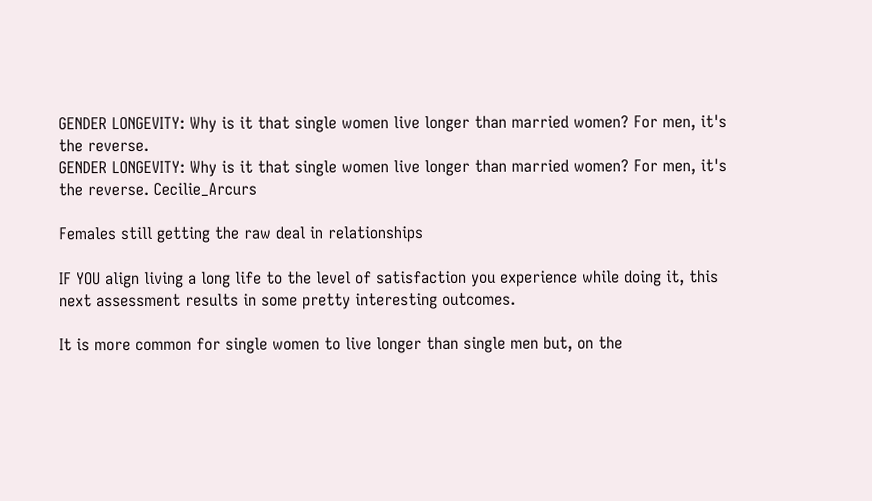GENDER LONGEVITY: Why is it that single women live longer than married women? For men, it's the reverse.
GENDER LONGEVITY: Why is it that single women live longer than married women? For men, it's the reverse. Cecilie_Arcurs

Females still getting the raw deal in relationships

IF YOU align living a long life to the level of satisfaction you experience while doing it, this next assessment results in some pretty interesting outcomes.

It is more common for single women to live longer than single men but, on the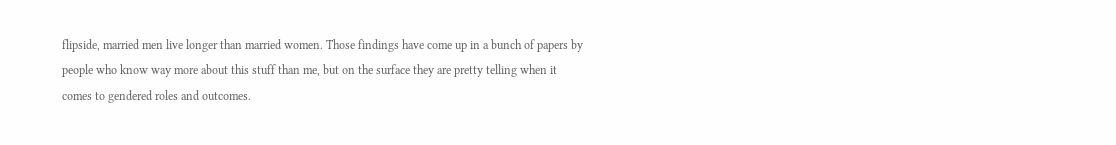flipside, married men live longer than married women. Those findings have come up in a bunch of papers by people who know way more about this stuff than me, but on the surface they are pretty telling when it comes to gendered roles and outcomes.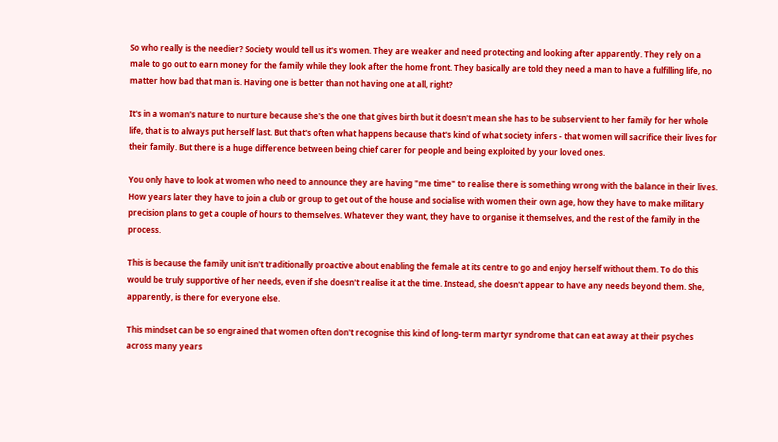So who really is the needier? Society would tell us it's women. They are weaker and need protecting and looking after apparently. They rely on a male to go out to earn money for the family while they look after the home front. They basically are told they need a man to have a fulfilling life, no matter how bad that man is. Having one is better than not having one at all, right?

It's in a woman's nature to nurture because she's the one that gives birth but it doesn't mean she has to be subservient to her family for her whole life, that is to always put herself last. But that's often what happens because that's kind of what society infers - that women will sacrifice their lives for their family. But there is a huge difference between being chief carer for people and being exploited by your loved ones.

You only have to look at women who need to announce they are having "me time" to realise there is something wrong with the balance in their lives. How years later they have to join a club or group to get out of the house and socialise with women their own age, how they have to make military precision plans to get a couple of hours to themselves. Whatever they want, they have to organise it themselves, and the rest of the family in the process.

This is because the family unit isn't traditionally proactive about enabling the female at its centre to go and enjoy herself without them. To do this would be truly supportive of her needs, even if she doesn't realise it at the time. Instead, she doesn't appear to have any needs beyond them. She, apparently, is there for everyone else.

This mindset can be so engrained that women often don't recognise this kind of long-term martyr syndrome that can eat away at their psyches across many years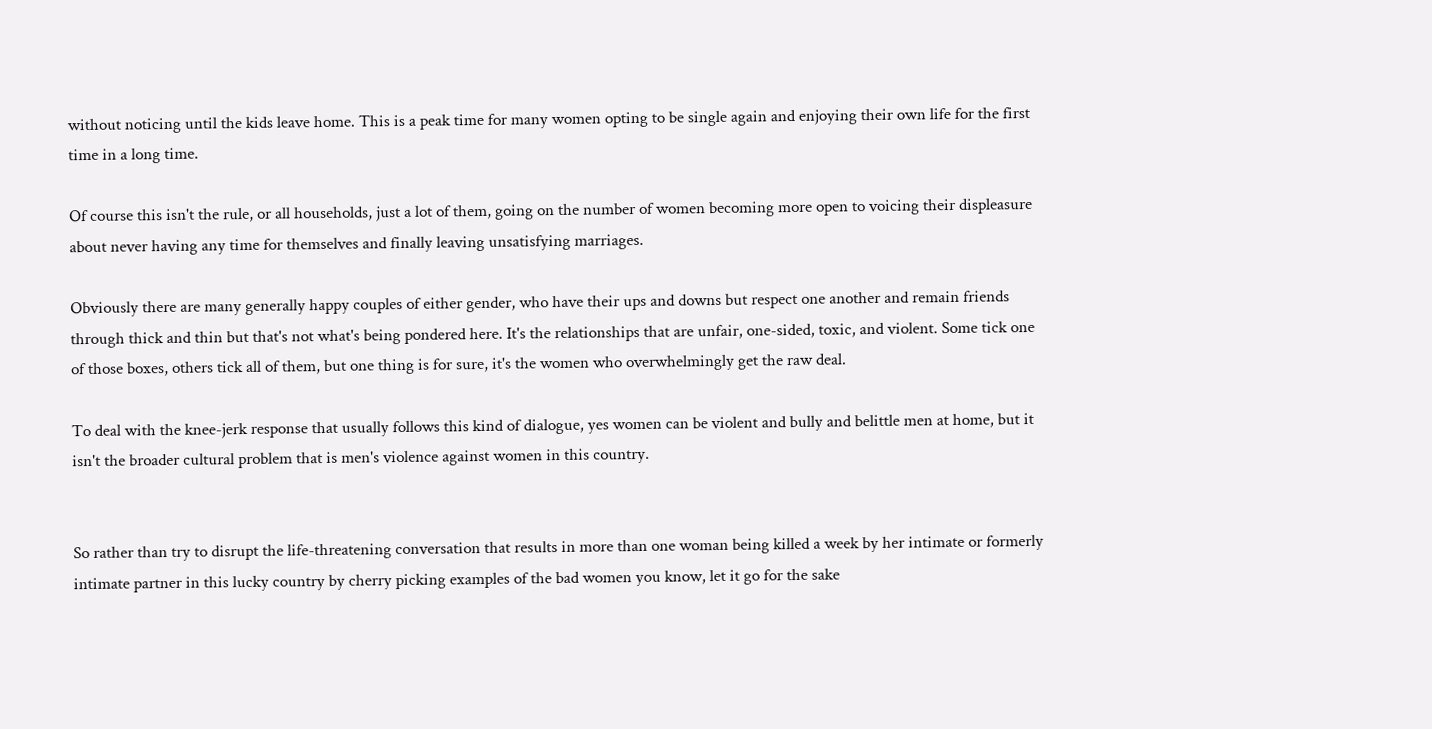without noticing until the kids leave home. This is a peak time for many women opting to be single again and enjoying their own life for the first time in a long time.

Of course this isn't the rule, or all households, just a lot of them, going on the number of women becoming more open to voicing their displeasure about never having any time for themselves and finally leaving unsatisfying marriages.

Obviously there are many generally happy couples of either gender, who have their ups and downs but respect one another and remain friends through thick and thin but that's not what's being pondered here. It's the relationships that are unfair, one-sided, toxic, and violent. Some tick one of those boxes, others tick all of them, but one thing is for sure, it's the women who overwhelmingly get the raw deal.

To deal with the knee-jerk response that usually follows this kind of dialogue, yes women can be violent and bully and belittle men at home, but it isn't the broader cultural problem that is men's violence against women in this country.


So rather than try to disrupt the life-threatening conversation that results in more than one woman being killed a week by her intimate or formerly intimate partner in this lucky country by cherry picking examples of the bad women you know, let it go for the sake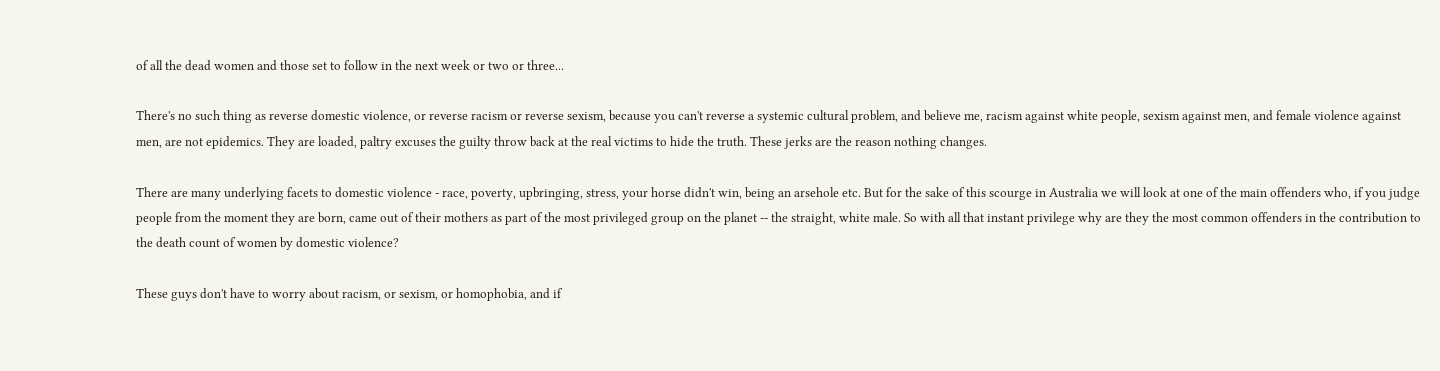of all the dead women and those set to follow in the next week or two or three...

There's no such thing as reverse domestic violence, or reverse racism or reverse sexism, because you can't reverse a systemic cultural problem, and believe me, racism against white people, sexism against men, and female violence against men, are not epidemics. They are loaded, paltry excuses the guilty throw back at the real victims to hide the truth. These jerks are the reason nothing changes.

There are many underlying facets to domestic violence - race, poverty, upbringing, stress, your horse didn't win, being an arsehole etc. But for the sake of this scourge in Australia we will look at one of the main offenders who, if you judge people from the moment they are born, came out of their mothers as part of the most privileged group on the planet -- the straight, white male. So with all that instant privilege why are they the most common offenders in the contribution to the death count of women by domestic violence?

These guys don't have to worry about racism, or sexism, or homophobia, and if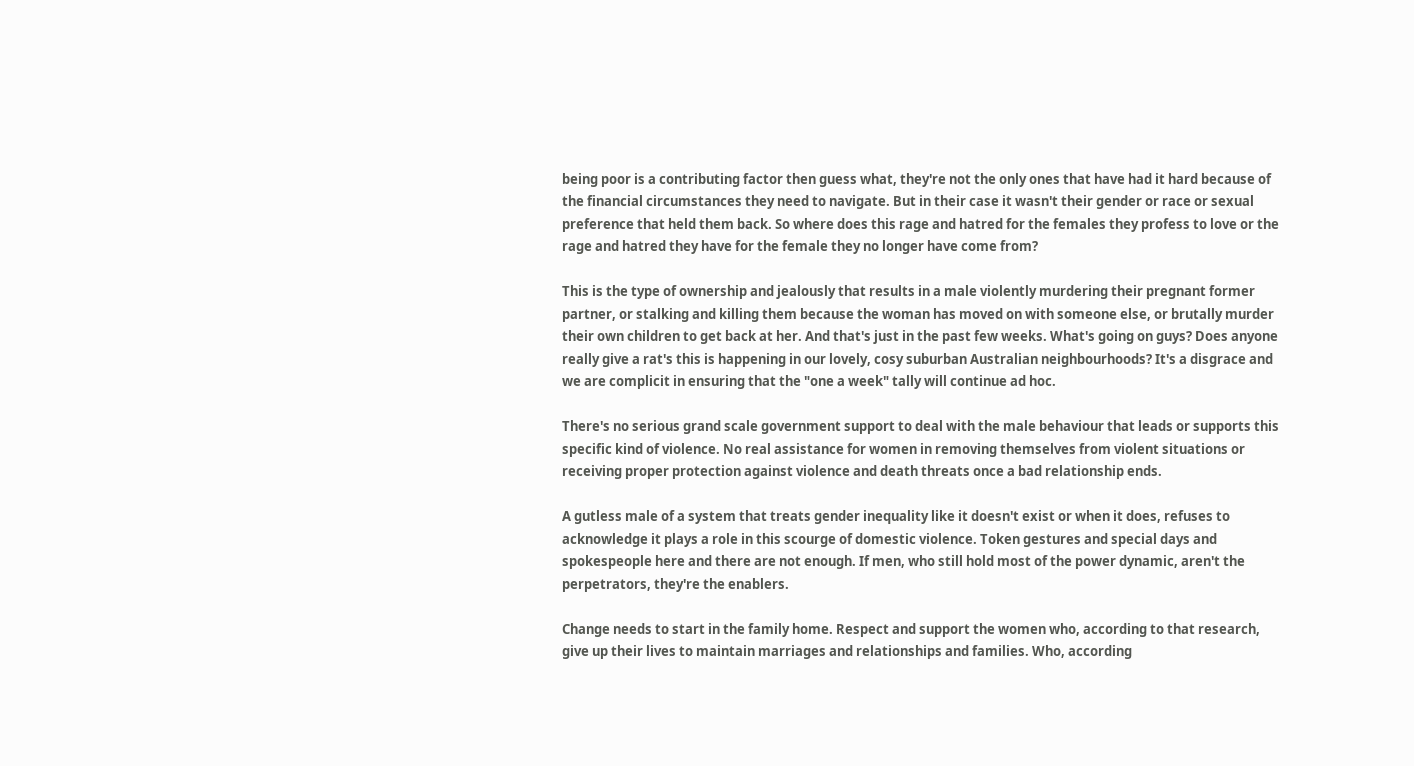being poor is a contributing factor then guess what, they're not the only ones that have had it hard because of the financial circumstances they need to navigate. But in their case it wasn't their gender or race or sexual preference that held them back. So where does this rage and hatred for the females they profess to love or the rage and hatred they have for the female they no longer have come from?

This is the type of ownership and jealously that results in a male violently murdering their pregnant former partner, or stalking and killing them because the woman has moved on with someone else, or brutally murder their own children to get back at her. And that's just in the past few weeks. What's going on guys? Does anyone really give a rat's this is happening in our lovely, cosy suburban Australian neighbourhoods? It's a disgrace and we are complicit in ensuring that the "one a week" tally will continue ad hoc.

There's no serious grand scale government support to deal with the male behaviour that leads or supports this specific kind of violence. No real assistance for women in removing themselves from violent situations or receiving proper protection against violence and death threats once a bad relationship ends.

A gutless male of a system that treats gender inequality like it doesn't exist or when it does, refuses to acknowledge it plays a role in this scourge of domestic violence. Token gestures and special days and spokespeople here and there are not enough. If men, who still hold most of the power dynamic, aren't the perpetrators, they're the enablers.

Change needs to start in the family home. Respect and support the women who, according to that research, give up their lives to maintain marriages and relationships and families. Who, according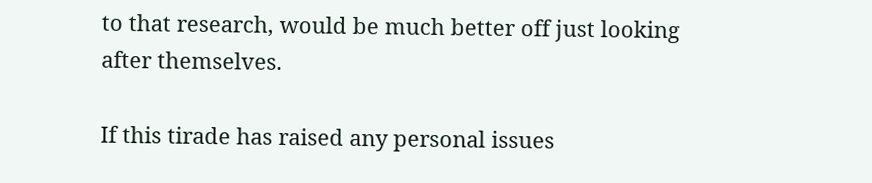to that research, would be much better off just looking after themselves.

If this tirade has raised any personal issues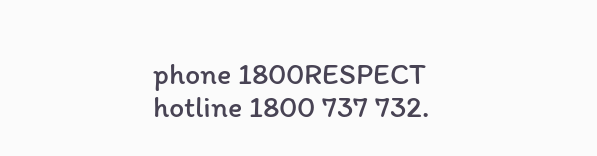phone 1800RESPECT hotline 1800 737 732.